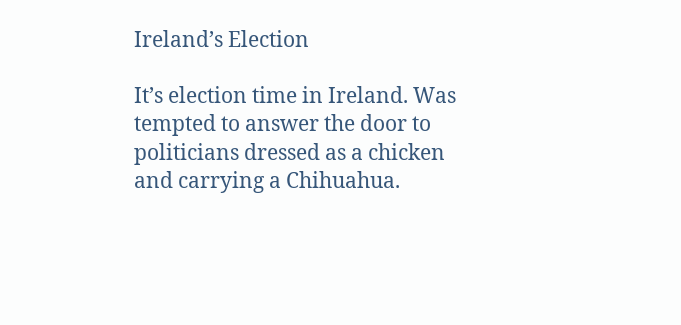Ireland’s Election

It’s election time in Ireland. Was tempted to answer the door to politicians dressed as a chicken and carrying a Chihuahua.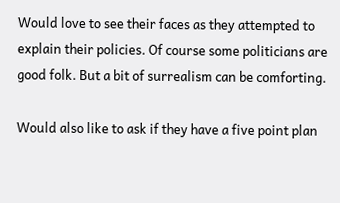Would love to see their faces as they attempted to explain their policies. Of course some politicians are good folk. But a bit of surrealism can be comforting.

Would also like to ask if they have a five point plan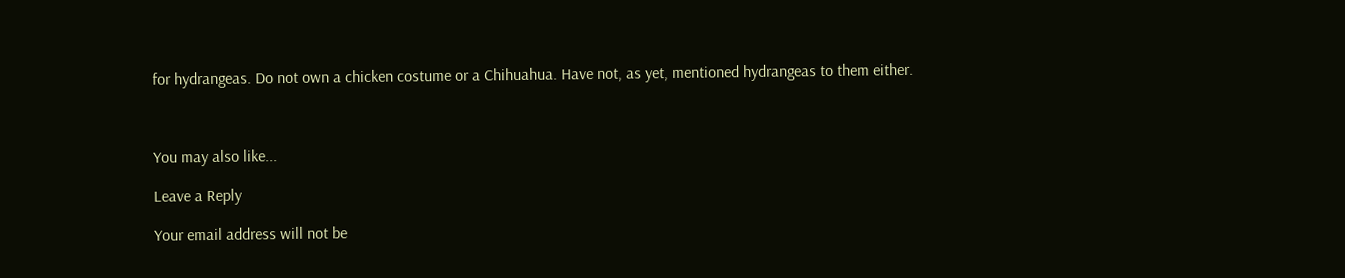for hydrangeas. Do not own a chicken costume or a Chihuahua. Have not, as yet, mentioned hydrangeas to them either.



You may also like...

Leave a Reply

Your email address will not be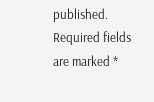published. Required fields are marked *